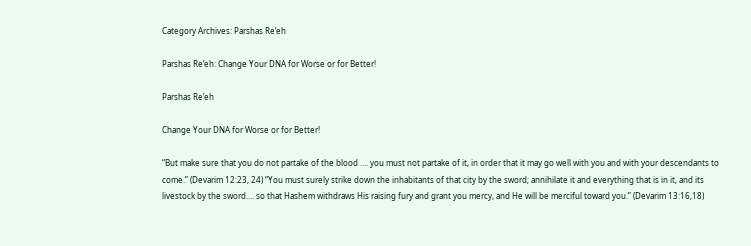Category Archives: Parshas Re’eh

Parshas Re’eh: Change Your DNA for Worse or for Better!

Parshas Re’eh

Change Your DNA for Worse or for Better!

“But make sure that you do not partake of the blood …. you must not partake of it, in order that it may go well with you and with your descendants to come.” (Devarim 12:23, 24) “You must surely strike down the inhabitants of that city by the sword; annihilate it and everything that is in it, and its livestock by the sword…. so that Hashem withdraws His raising fury and grant you mercy, and He will be merciful toward you.” (Devarim 13:16,18)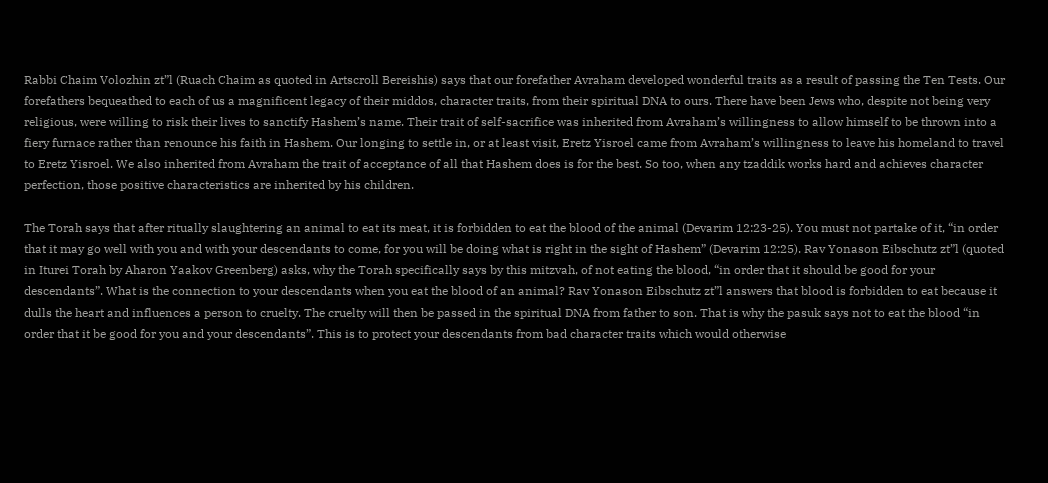Rabbi Chaim Volozhin zt”l (Ruach Chaim as quoted in Artscroll Bereishis) says that our forefather Avraham developed wonderful traits as a result of passing the Ten Tests. Our forefathers bequeathed to each of us a magnificent legacy of their middos, character traits, from their spiritual DNA to ours. There have been Jews who, despite not being very religious, were willing to risk their lives to sanctify Hashem’s name. Their trait of self-sacrifice was inherited from Avraham’s willingness to allow himself to be thrown into a fiery furnace rather than renounce his faith in Hashem. Our longing to settle in, or at least visit, Eretz Yisroel came from Avraham’s willingness to leave his homeland to travel to Eretz Yisroel. We also inherited from Avraham the trait of acceptance of all that Hashem does is for the best. So too, when any tzaddik works hard and achieves character perfection, those positive characteristics are inherited by his children.

The Torah says that after ritually slaughtering an animal to eat its meat, it is forbidden to eat the blood of the animal (Devarim 12:23-25). You must not partake of it, “in order that it may go well with you and with your descendants to come, for you will be doing what is right in the sight of Hashem” (Devarim 12:25). Rav Yonason Eibschutz zt”l (quoted in Iturei Torah by Aharon Yaakov Greenberg) asks, why the Torah specifically says by this mitzvah, of not eating the blood, “in order that it should be good for your descendants”. What is the connection to your descendants when you eat the blood of an animal? Rav Yonason Eibschutz zt”l answers that blood is forbidden to eat because it dulls the heart and influences a person to cruelty. The cruelty will then be passed in the spiritual DNA from father to son. That is why the pasuk says not to eat the blood “in order that it be good for you and your descendants”. This is to protect your descendants from bad character traits which would otherwise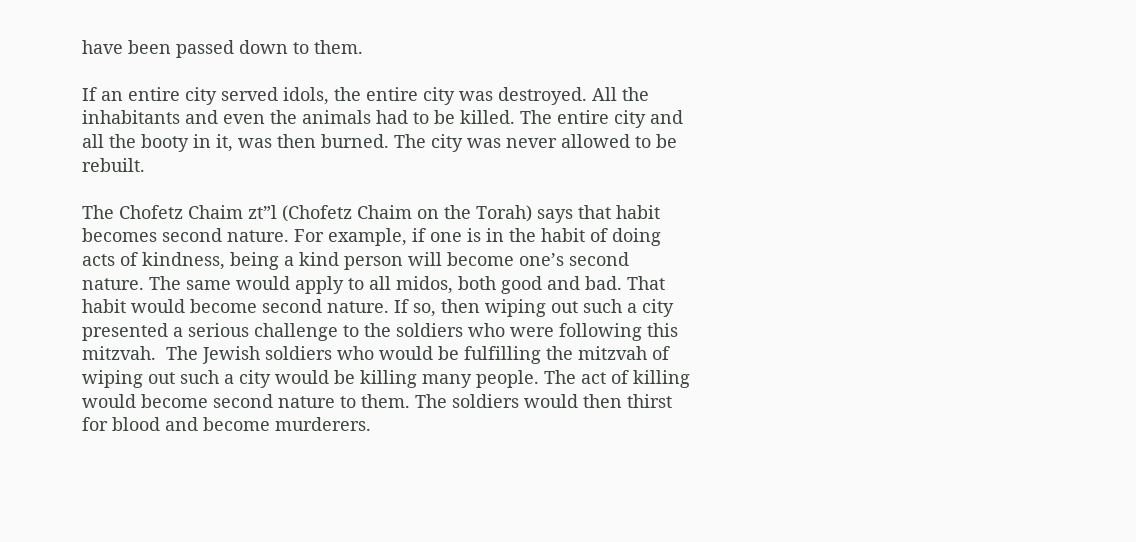have been passed down to them.

If an entire city served idols, the entire city was destroyed. All the inhabitants and even the animals had to be killed. The entire city and all the booty in it, was then burned. The city was never allowed to be rebuilt.

The Chofetz Chaim zt”l (Chofetz Chaim on the Torah) says that habit becomes second nature. For example, if one is in the habit of doing acts of kindness, being a kind person will become one’s second nature. The same would apply to all midos, both good and bad. That habit would become second nature. If so, then wiping out such a city presented a serious challenge to the soldiers who were following this mitzvah.  The Jewish soldiers who would be fulfilling the mitzvah of wiping out such a city would be killing many people. The act of killing would become second nature to them. The soldiers would then thirst for blood and become murderers.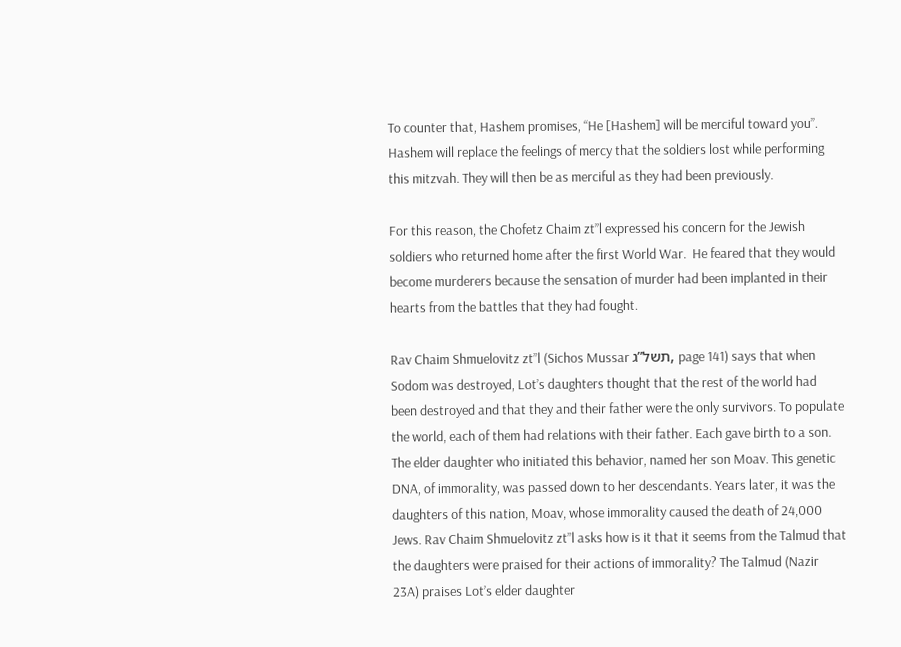To counter that, Hashem promises, “He [Hashem] will be merciful toward you”. Hashem will replace the feelings of mercy that the soldiers lost while performing this mitzvah. They will then be as merciful as they had been previously.

For this reason, the Chofetz Chaim zt”l expressed his concern for the Jewish soldiers who returned home after the first World War.  He feared that they would become murderers because the sensation of murder had been implanted in their hearts from the battles that they had fought.

Rav Chaim Shmuelovitz zt”l (Sichos Mussar תשל”ג, page 141) says that when Sodom was destroyed, Lot’s daughters thought that the rest of the world had been destroyed and that they and their father were the only survivors. To populate the world, each of them had relations with their father. Each gave birth to a son. The elder daughter who initiated this behavior, named her son Moav. This genetic DNA, of immorality, was passed down to her descendants. Years later, it was the daughters of this nation, Moav, whose immorality caused the death of 24,000 Jews. Rav Chaim Shmuelovitz zt”l asks how is it that it seems from the Talmud that the daughters were praised for their actions of immorality? The Talmud (Nazir 23A) praises Lot’s elder daughter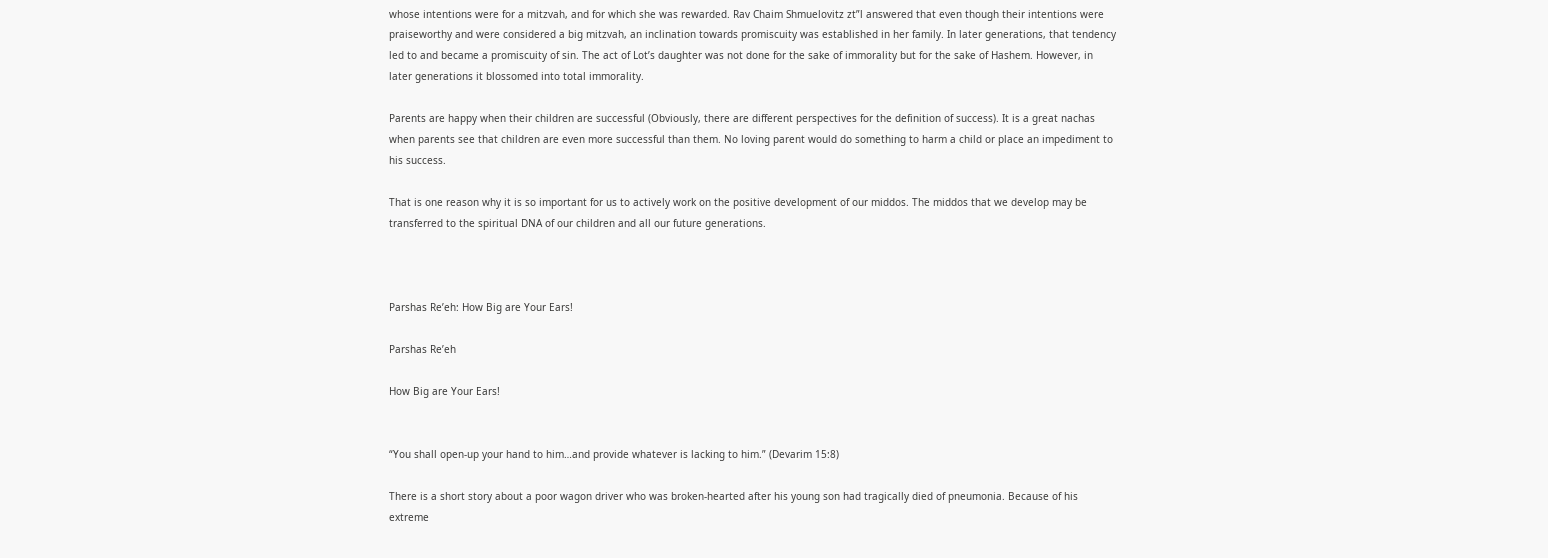whose intentions were for a mitzvah, and for which she was rewarded. Rav Chaim Shmuelovitz zt”l answered that even though their intentions were praiseworthy and were considered a big mitzvah, an inclination towards promiscuity was established in her family. In later generations, that tendency led to and became a promiscuity of sin. The act of Lot’s daughter was not done for the sake of immorality but for the sake of Hashem. However, in later generations it blossomed into total immorality.

Parents are happy when their children are successful (Obviously, there are different perspectives for the definition of success). It is a great nachas when parents see that children are even more successful than them. No loving parent would do something to harm a child or place an impediment to his success.

That is one reason why it is so important for us to actively work on the positive development of our middos. The middos that we develop may be transferred to the spiritual DNA of our children and all our future generations.



Parshas Re’eh: How Big are Your Ears!

Parshas Re’eh

How Big are Your Ears!


“You shall open-up your hand to him…and provide whatever is lacking to him.” (Devarim 15:8)

There is a short story about a poor wagon driver who was broken-hearted after his young son had tragically died of pneumonia. Because of his extreme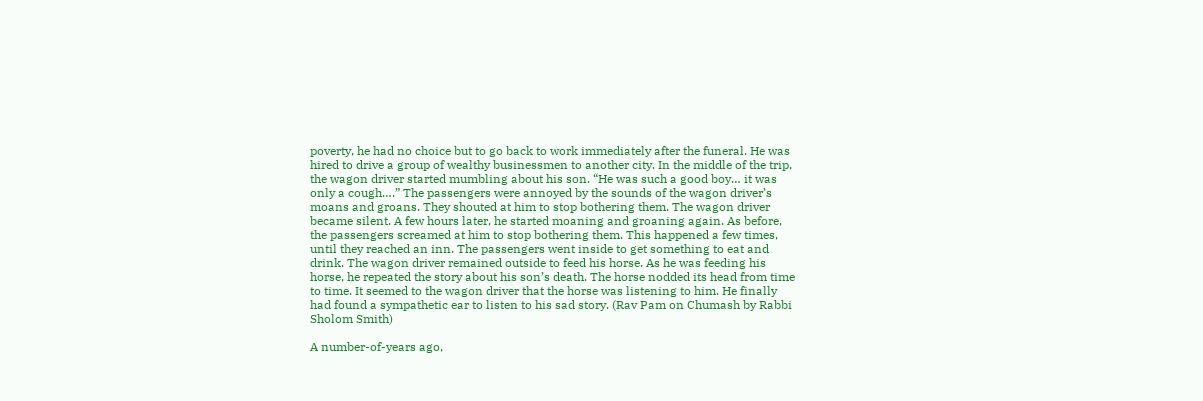poverty, he had no choice but to go back to work immediately after the funeral. He was hired to drive a group of wealthy businessmen to another city. In the middle of the trip, the wagon driver started mumbling about his son. “He was such a good boy… it was only a cough….” The passengers were annoyed by the sounds of the wagon driver’s moans and groans. They shouted at him to stop bothering them. The wagon driver became silent. A few hours later, he started moaning and groaning again. As before, the passengers screamed at him to stop bothering them. This happened a few times, until they reached an inn. The passengers went inside to get something to eat and drink. The wagon driver remained outside to feed his horse. As he was feeding his horse, he repeated the story about his son’s death. The horse nodded its head from time to time. It seemed to the wagon driver that the horse was listening to him. He finally had found a sympathetic ear to listen to his sad story. (Rav Pam on Chumash by Rabbi Sholom Smith)

A number-of-years ago,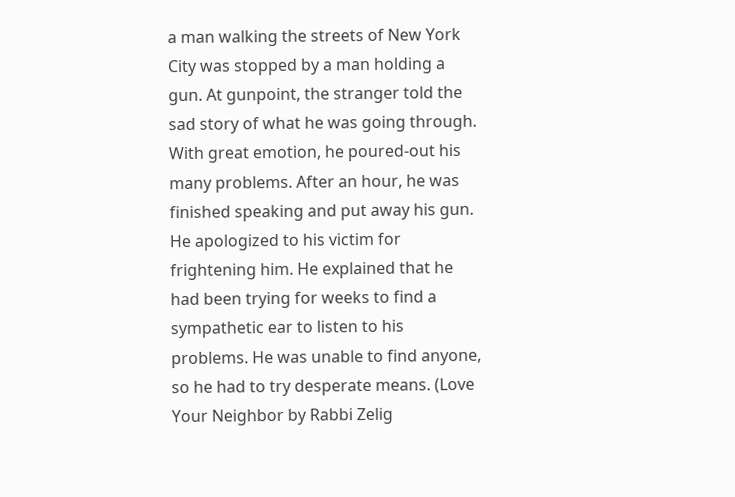a man walking the streets of New York City was stopped by a man holding a gun. At gunpoint, the stranger told the sad story of what he was going through. With great emotion, he poured-out his many problems. After an hour, he was finished speaking and put away his gun. He apologized to his victim for frightening him. He explained that he had been trying for weeks to find a sympathetic ear to listen to his problems. He was unable to find anyone, so he had to try desperate means. (Love Your Neighbor by Rabbi Zelig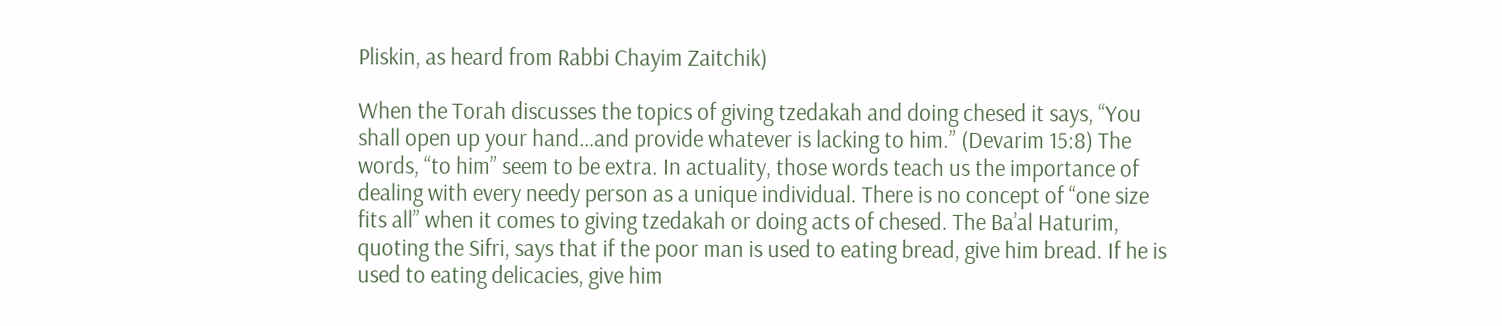Pliskin, as heard from Rabbi Chayim Zaitchik)

When the Torah discusses the topics of giving tzedakah and doing chesed it says, “You shall open up your hand…and provide whatever is lacking to him.” (Devarim 15:8) The words, “to him” seem to be extra. In actuality, those words teach us the importance of dealing with every needy person as a unique individual. There is no concept of “one size fits all” when it comes to giving tzedakah or doing acts of chesed. The Ba’al Haturim, quoting the Sifri, says that if the poor man is used to eating bread, give him bread. If he is used to eating delicacies, give him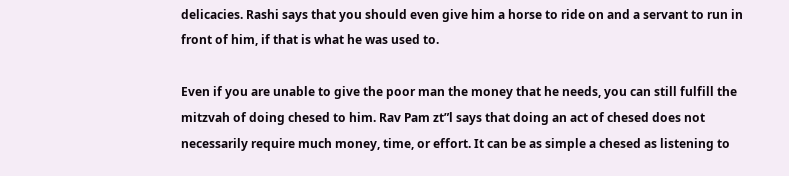delicacies. Rashi says that you should even give him a horse to ride on and a servant to run in front of him, if that is what he was used to.

Even if you are unable to give the poor man the money that he needs, you can still fulfill the mitzvah of doing chesed to him. Rav Pam zt”l says that doing an act of chesed does not necessarily require much money, time, or effort. It can be as simple a chesed as listening to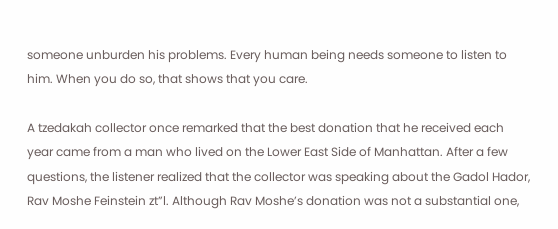someone unburden his problems. Every human being needs someone to listen to him. When you do so, that shows that you care.

A tzedakah collector once remarked that the best donation that he received each year came from a man who lived on the Lower East Side of Manhattan. After a few questions, the listener realized that the collector was speaking about the Gadol Hador, Rav Moshe Feinstein zt”l. Although Rav Moshe’s donation was not a substantial one,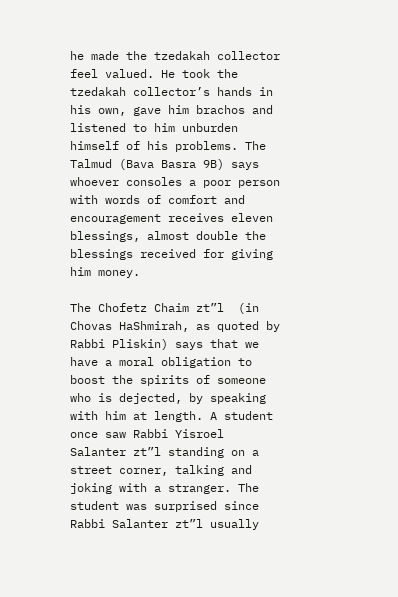he made the tzedakah collector feel valued. He took the tzedakah collector’s hands in his own, gave him brachos and listened to him unburden himself of his problems. The Talmud (Bava Basra 9B) says whoever consoles a poor person with words of comfort and encouragement receives eleven blessings, almost double the blessings received for giving him money.

The Chofetz Chaim zt”l  (in Chovas HaShmirah, as quoted by Rabbi Pliskin) says that we have a moral obligation to boost the spirits of someone who is dejected, by speaking with him at length. A student once saw Rabbi Yisroel Salanter zt”l standing on a street corner, talking and joking with a stranger. The student was surprised since Rabbi Salanter zt”l usually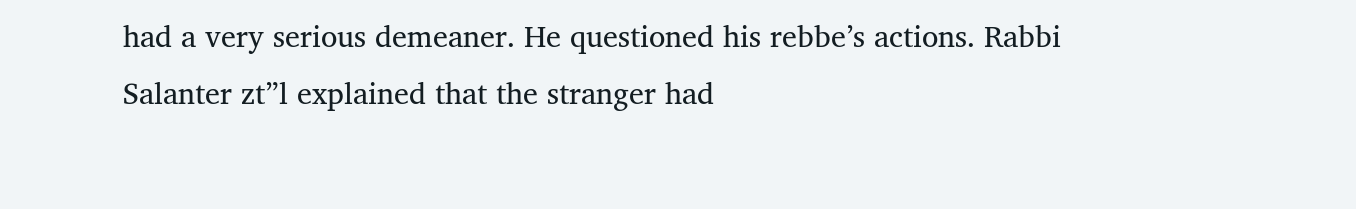had a very serious demeaner. He questioned his rebbe’s actions. Rabbi Salanter zt”l explained that the stranger had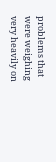problems that were weighing very heavily on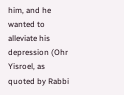him, and he wanted to alleviate his depression (Ohr Yisroel, as quoted by Rabbi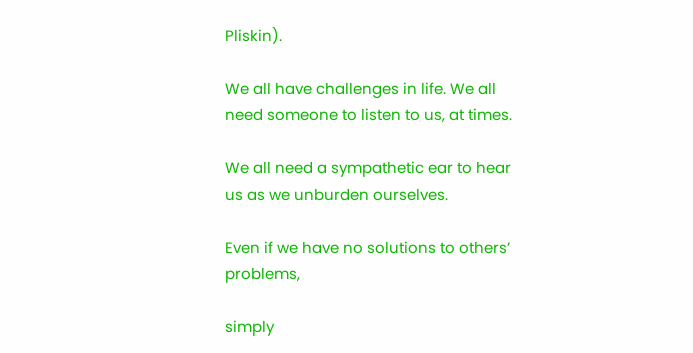Pliskin).

We all have challenges in life. We all need someone to listen to us, at times.

We all need a sympathetic ear to hear us as we unburden ourselves.

Even if we have no solutions to others’ problems,

simply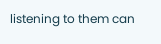listening to them can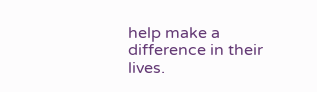help make a difference in their lives.